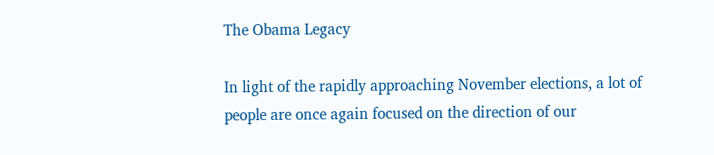The Obama Legacy

In light of the rapidly approaching November elections, a lot of people are once again focused on the direction of our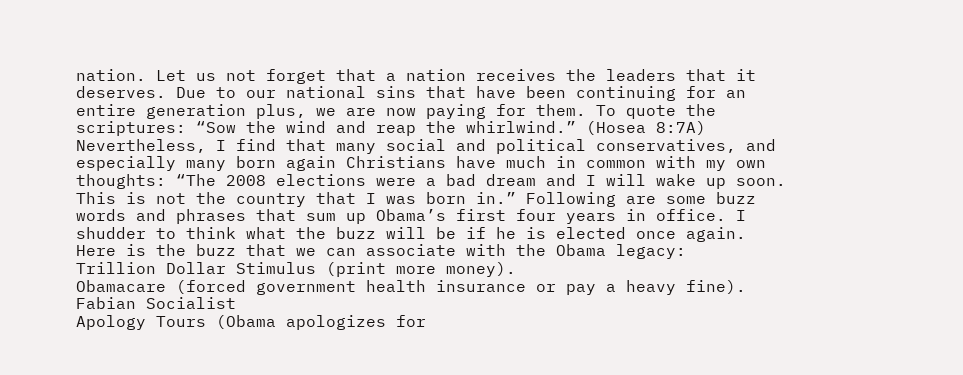nation. Let us not forget that a nation receives the leaders that it deserves. Due to our national sins that have been continuing for an entire generation plus, we are now paying for them. To quote the scriptures: “Sow the wind and reap the whirlwind.” (Hosea 8:7A) Nevertheless, I find that many social and political conservatives, and especially many born again Christians have much in common with my own thoughts: “The 2008 elections were a bad dream and I will wake up soon. This is not the country that I was born in.” Following are some buzz words and phrases that sum up Obama’s first four years in office. I shudder to think what the buzz will be if he is elected once again. Here is the buzz that we can associate with the Obama legacy:
Trillion Dollar Stimulus (print more money).
Obamacare (forced government health insurance or pay a heavy fine).
Fabian Socialist
Apology Tours (Obama apologizes for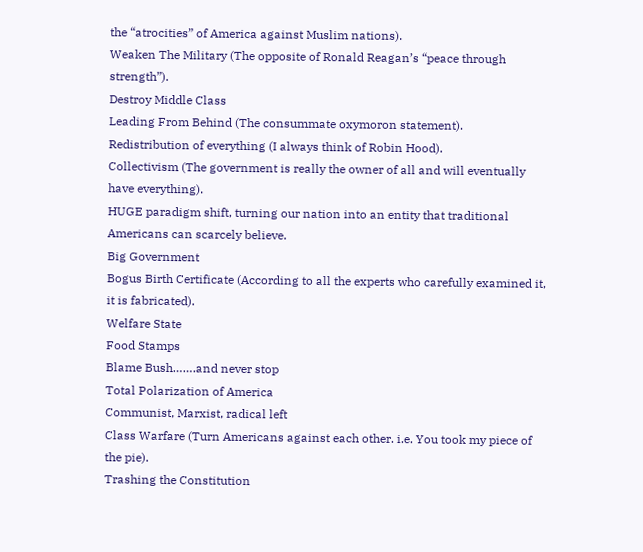the “atrocities” of America against Muslim nations).
Weaken The Military (The opposite of Ronald Reagan’s “peace through strength”).
Destroy Middle Class
Leading From Behind (The consummate oxymoron statement).
Redistribution of everything (I always think of Robin Hood).
Collectivism (The government is really the owner of all and will eventually have everything).
HUGE paradigm shift, turning our nation into an entity that traditional Americans can scarcely believe.
Big Government
Bogus Birth Certificate (According to all the experts who carefully examined it, it is fabricated).
Welfare State
Food Stamps
Blame Bush…….and never stop
Total Polarization of America
Communist, Marxist, radical left
Class Warfare (Turn Americans against each other. i.e. You took my piece of the pie).
Trashing the Constitution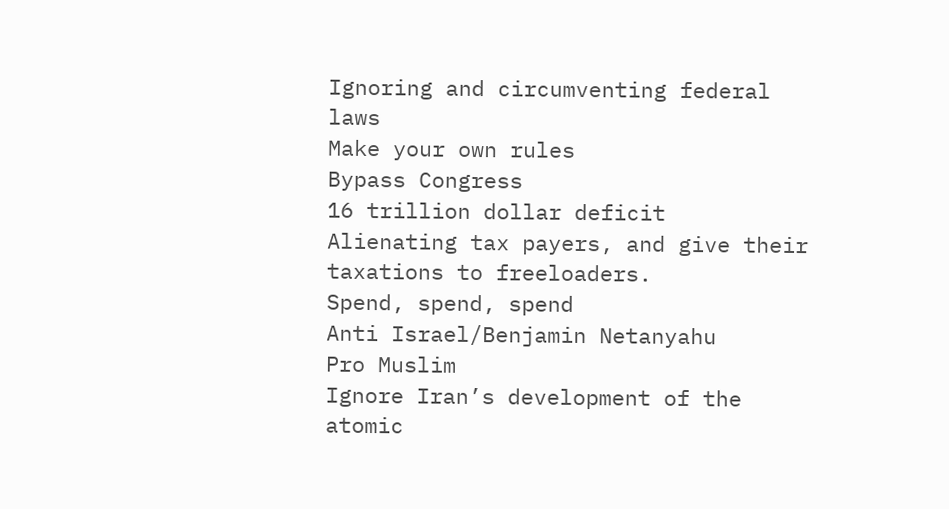Ignoring and circumventing federal laws
Make your own rules
Bypass Congress
16 trillion dollar deficit
Alienating tax payers, and give their taxations to freeloaders.
Spend, spend, spend
Anti Israel/Benjamin Netanyahu
Pro Muslim
Ignore Iran’s development of the atomic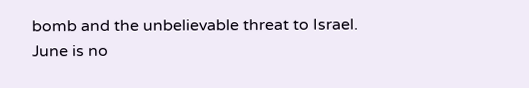bomb and the unbelievable threat to Israel.
June is no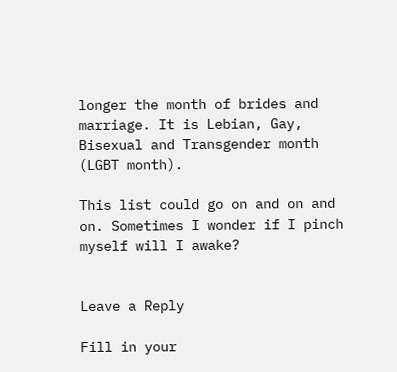longer the month of brides and marriage. It is Lebian, Gay, Bisexual and Transgender month (LGBT month).

This list could go on and on and on. Sometimes I wonder if I pinch myself will I awake?


Leave a Reply

Fill in your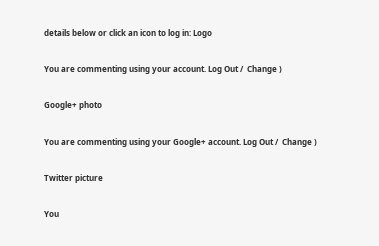details below or click an icon to log in: Logo

You are commenting using your account. Log Out /  Change )

Google+ photo

You are commenting using your Google+ account. Log Out /  Change )

Twitter picture

You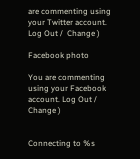are commenting using your Twitter account. Log Out /  Change )

Facebook photo

You are commenting using your Facebook account. Log Out /  Change )


Connecting to %s